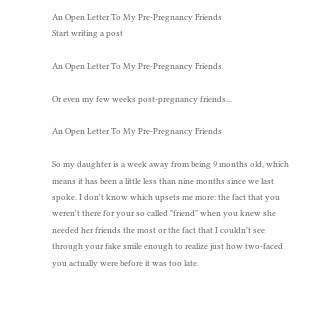An Open Letter To My Pre-Pregnancy Friends
Start writing a post

An Open Letter To My Pre-Pregnancy Friends

Or even my few weeks post-pregnancy friends...

An Open Letter To My Pre-Pregnancy Friends

So my daughter is a week away from being 9 months old, which means it has been a little less than nine months since we last spoke. I don't know which upsets me more: the fact that you weren't there for your so called "friend" when you knew she needed her friends the most or the fact that I couldn't see through your fake smile enough to realize just how two-faced you actually were before it was too late.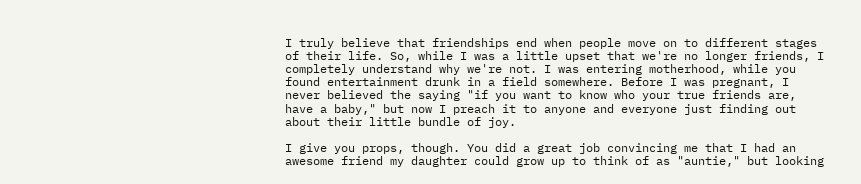I truly believe that friendships end when people move on to different stages of their life. So, while I was a little upset that we're no longer friends, I completely understand why we're not. I was entering motherhood, while you found entertainment drunk in a field somewhere. Before I was pregnant, I never believed the saying "if you want to know who your true friends are, have a baby," but now I preach it to anyone and everyone just finding out about their little bundle of joy.

I give you props, though. You did a great job convincing me that I had an awesome friend my daughter could grow up to think of as "auntie," but looking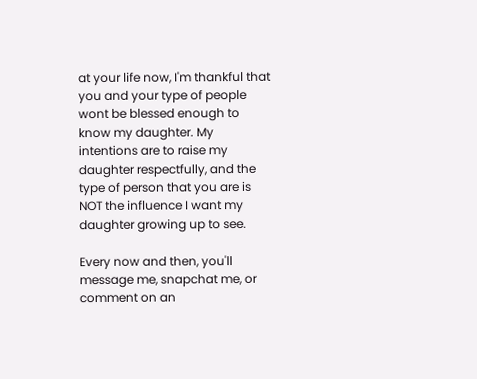at your life now, I'm thankful that you and your type of people wont be blessed enough to know my daughter. My intentions are to raise my daughter respectfully, and the type of person that you are is NOT the influence I want my daughter growing up to see.

Every now and then, you'll message me, snapchat me, or comment on an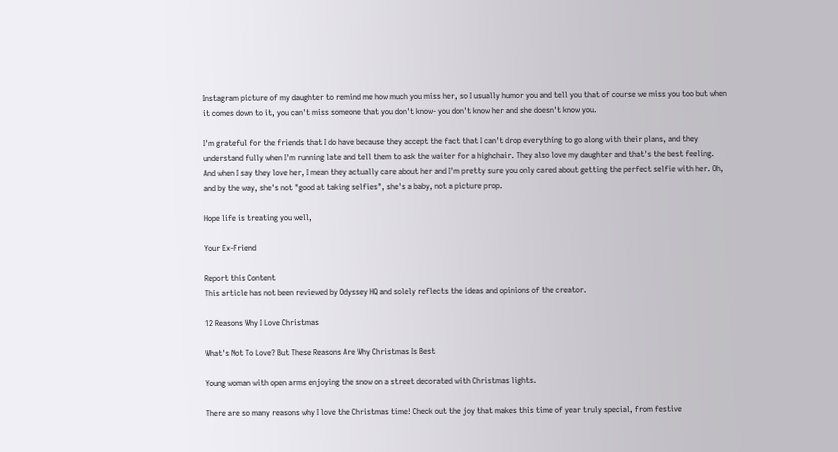Instagram picture of my daughter to remind me how much you miss her, so I usually humor you and tell you that of course we miss you too but when it comes down to it, you can't miss someone that you don't know- you don't know her and she doesn't know you.

I'm grateful for the friends that I do have because they accept the fact that I can't drop everything to go along with their plans, and they understand fully when I'm running late and tell them to ask the waiter for a highchair. They also love my daughter and that's the best feeling. And when I say they love her, I mean they actually care about her and I'm pretty sure you only cared about getting the perfect selfie with her. Oh, and by the way, she's not "good at taking selfies", she's a baby, not a picture prop.

Hope life is treating you well,

Your Ex-Friend

Report this Content
This article has not been reviewed by Odyssey HQ and solely reflects the ideas and opinions of the creator.

12 Reasons Why I Love Christmas

What's Not To Love? But These Reasons Are Why Christmas Is Best

Young woman with open arms enjoying the snow on a street decorated with Christmas lights.

There are so many reasons why I love the Christmas time! Check out the joy that makes this time of year truly special, from festive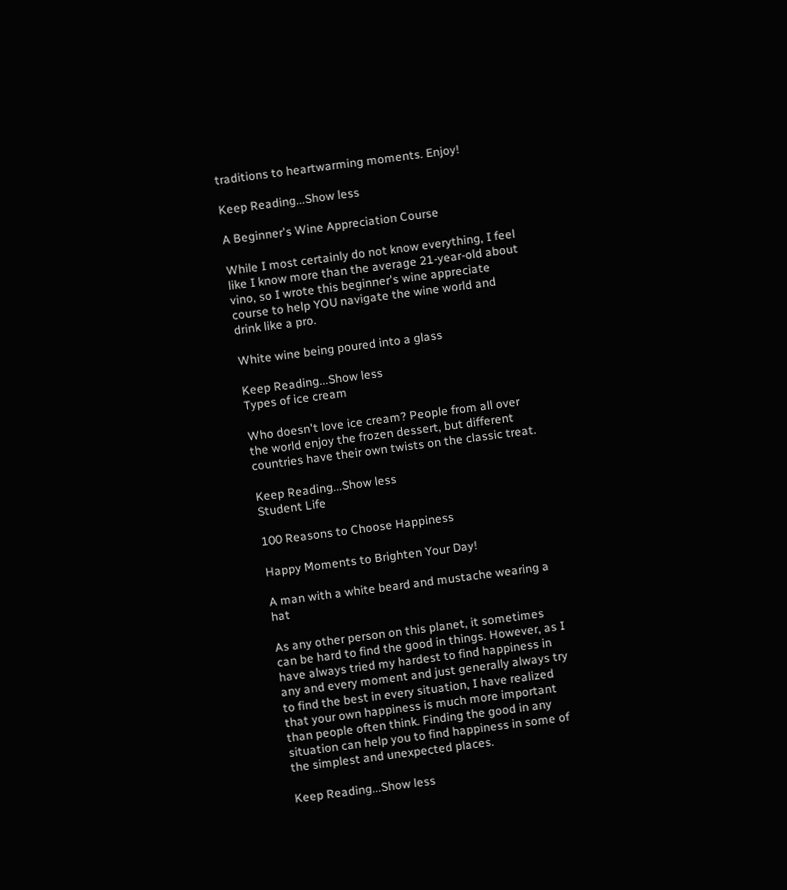traditions to heartwarming moments. Enjoy!

Keep Reading...Show less

A Beginner's Wine Appreciation Course

While I most certainly do not know everything, I feel like I know more than the average 21-year-old about vino, so I wrote this beginner's wine appreciate course to help YOU navigate the wine world and drink like a pro.

White wine being poured into a glass

Keep Reading...Show less
Types of ice cream

Who doesn't love ice cream? People from all over the world enjoy the frozen dessert, but different countries have their own twists on the classic treat.

Keep Reading...Show less
Student Life

100 Reasons to Choose Happiness

Happy Moments to Brighten Your Day!

A man with a white beard and mustache wearing a hat

As any other person on this planet, it sometimes can be hard to find the good in things. However, as I have always tried my hardest to find happiness in any and every moment and just generally always try to find the best in every situation, I have realized that your own happiness is much more important than people often think. Finding the good in any situation can help you to find happiness in some of the simplest and unexpected places.

Keep Reading...Show less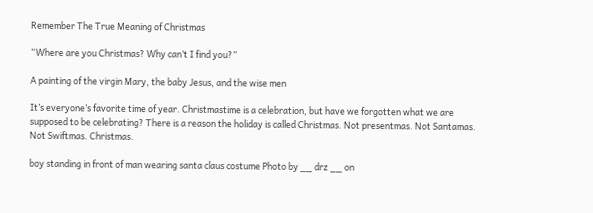Remember The True Meaning of Christmas

“Where are you Christmas? Why can’t I find you?”

A painting of the virgin Mary, the baby Jesus, and the wise men

It’s everyone’s favorite time of year. Christmastime is a celebration, but have we forgotten what we are supposed to be celebrating? There is a reason the holiday is called Christmas. Not presentmas. Not Santamas. Not Swiftmas. Christmas.

boy standing in front of man wearing santa claus costume Photo by __ drz __ on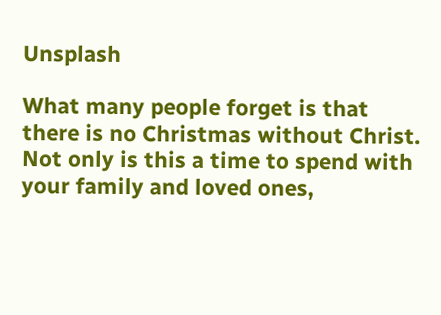Unsplash

What many people forget is that there is no Christmas without Christ. Not only is this a time to spend with your family and loved ones,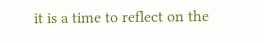it is a time to reflect on the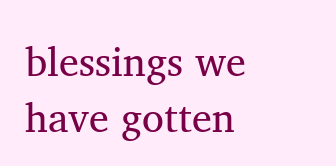blessings we have gotten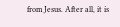from Jesus. After all, it is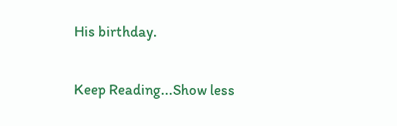His birthday.

Keep Reading...Show less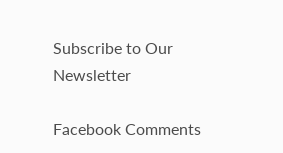Subscribe to Our Newsletter

Facebook Comments